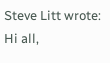Steve Litt wrote:
Hi all,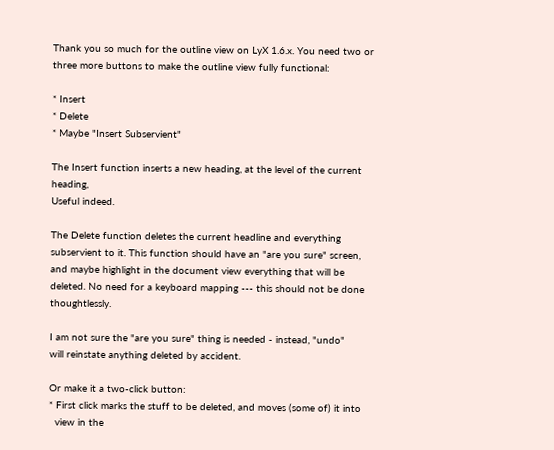Thank you so much for the outline view on LyX 1.6.x. You need two or three more buttons to make the outline view fully functional:

* Insert
* Delete
* Maybe "Insert Subservient"

The Insert function inserts a new heading, at the level of the current heading,
Useful indeed.

The Delete function deletes the current headline and everything subservient to it. This function should have an "are you sure" screen, and maybe highlight in the document view everything that will be deleted. No need for a keyboard mapping --- this should not be done thoughtlessly.

I am not sure the "are you sure" thing is needed - instead, "undo"
will reinstate anything deleted by accident.

Or make it a two-click button:
* First click marks the stuff to be deleted, and moves (some of) it into
  view in the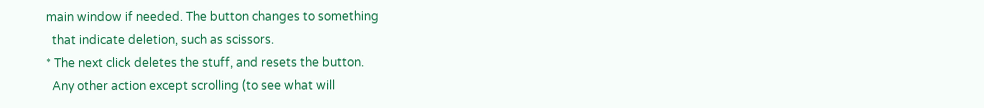main window if needed. The button changes to something
  that indicate deletion, such as scissors.
* The next click deletes the stuff, and resets the button.
  Any other action except scrolling (to see what will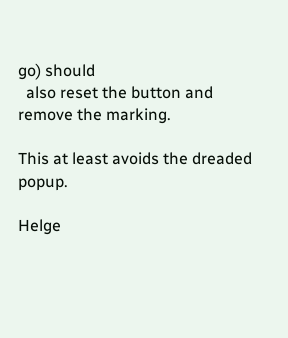go) should
  also reset the button and remove the marking.

This at least avoids the dreaded popup.

Helge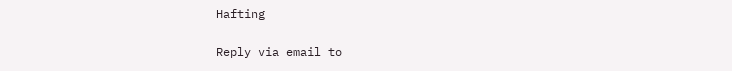Hafting

Reply via email to